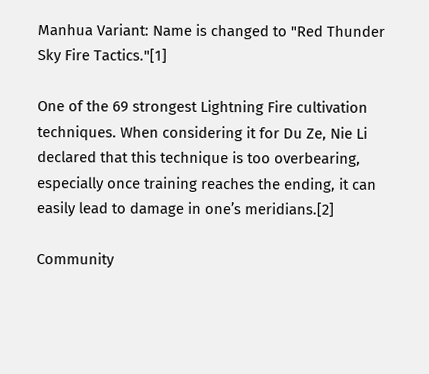Manhua Variant: Name is changed to "Red Thunder Sky Fire Tactics."[1]

One of the 69 strongest Lightning Fire cultivation techniques. When considering it for Du Ze, Nie Li declared that this technique is too overbearing, especially once training reaches the ending, it can easily lead to damage in one’s meridians.[2]

Community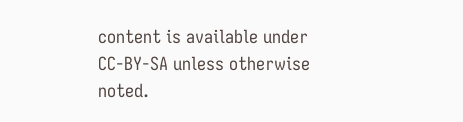content is available under CC-BY-SA unless otherwise noted.